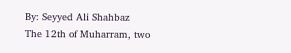By: Seyyed Ali Shahbaz
The 12th of Muharram, two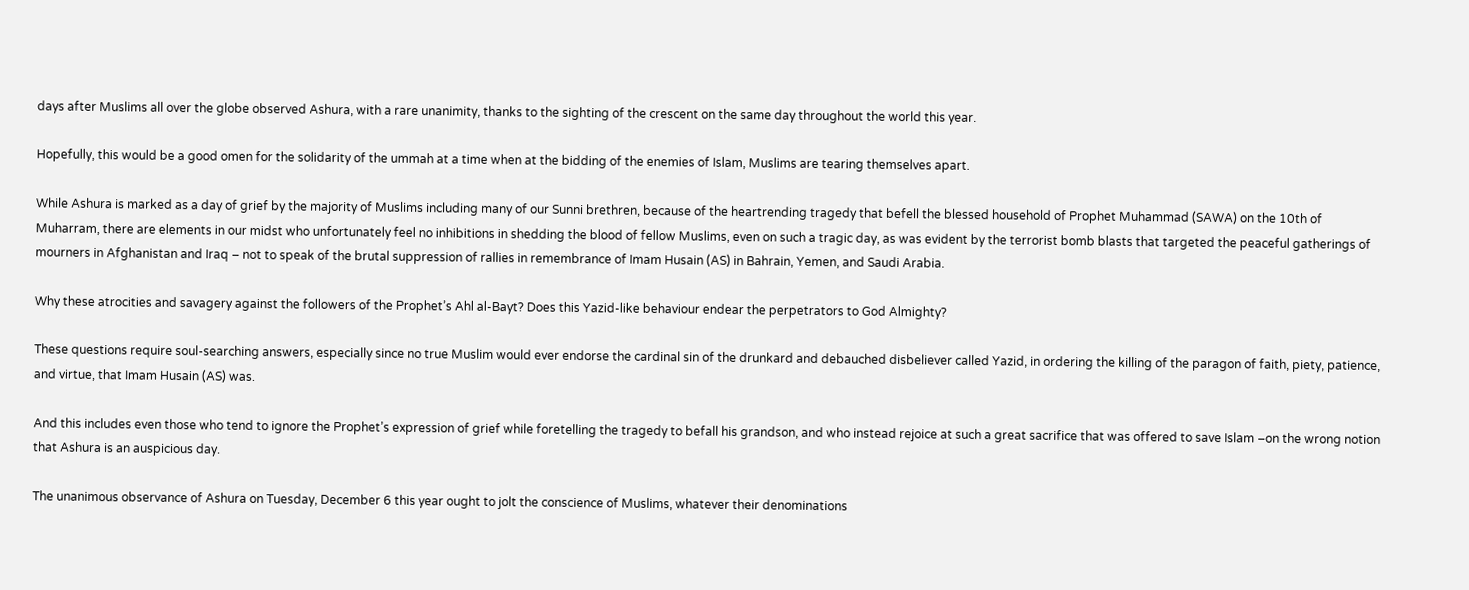days after Muslims all over the globe observed Ashura, with a rare unanimity, thanks to the sighting of the crescent on the same day throughout the world this year.

Hopefully, this would be a good omen for the solidarity of the ummah at a time when at the bidding of the enemies of Islam, Muslims are tearing themselves apart.

While Ashura is marked as a day of grief by the majority of Muslims including many of our Sunni brethren, because of the heartrending tragedy that befell the blessed household of Prophet Muhammad (SAWA) on the 10th of Muharram, there are elements in our midst who unfortunately feel no inhibitions in shedding the blood of fellow Muslims, even on such a tragic day, as was evident by the terrorist bomb blasts that targeted the peaceful gatherings of mourners in Afghanistan and Iraq – not to speak of the brutal suppression of rallies in remembrance of Imam Husain (AS) in Bahrain, Yemen, and Saudi Arabia.

Why these atrocities and savagery against the followers of the Prophet’s Ahl al-Bayt? Does this Yazid-like behaviour endear the perpetrators to God Almighty?

These questions require soul-searching answers, especially since no true Muslim would ever endorse the cardinal sin of the drunkard and debauched disbeliever called Yazid, in ordering the killing of the paragon of faith, piety, patience, and virtue, that Imam Husain (AS) was.

And this includes even those who tend to ignore the Prophet’s expression of grief while foretelling the tragedy to befall his grandson, and who instead rejoice at such a great sacrifice that was offered to save Islam –on the wrong notion that Ashura is an auspicious day.

The unanimous observance of Ashura on Tuesday, December 6 this year ought to jolt the conscience of Muslims, whatever their denominations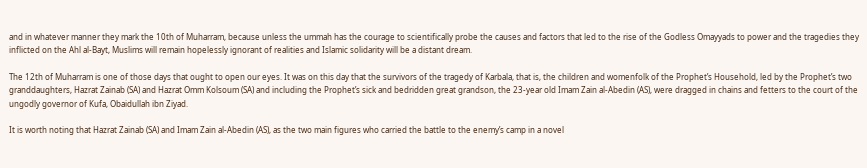and in whatever manner they mark the 10th of Muharram, because unless the ummah has the courage to scientifically probe the causes and factors that led to the rise of the Godless Omayyads to power and the tragedies they inflicted on the Ahl al-Bayt, Muslims will remain hopelessly ignorant of realities and Islamic solidarity will be a distant dream.

The 12th of Muharram is one of those days that ought to open our eyes. It was on this day that the survivors of the tragedy of Karbala, that is, the children and womenfolk of the Prophet’s Household, led by the Prophet’s two granddaughters, Hazrat Zainab (SA) and Hazrat Omm Kolsoum (SA) and including the Prophet’s sick and bedridden great grandson, the 23-year old Imam Zain al-Abedin (AS), were dragged in chains and fetters to the court of the ungodly governor of Kufa, Obaidullah ibn Ziyad.

It is worth noting that Hazrat Zainab (SA) and Imam Zain al-Abedin (AS), as the two main figures who carried the battle to the enemy’s camp in a novel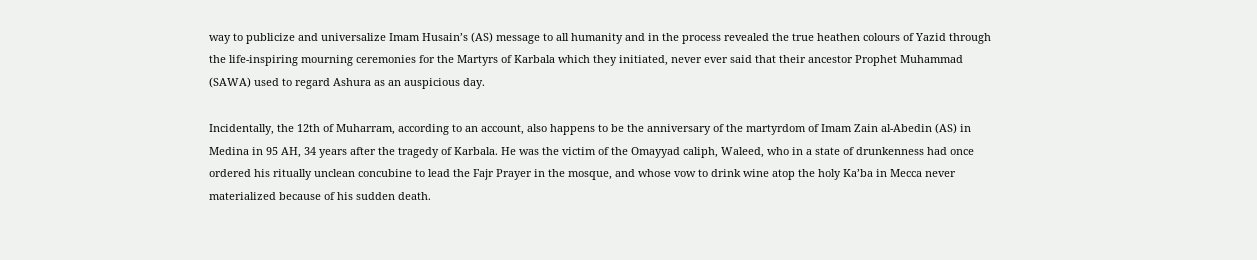way to publicize and universalize Imam Husain’s (AS) message to all humanity and in the process revealed the true heathen colours of Yazid through the life-inspiring mourning ceremonies for the Martyrs of Karbala which they initiated, never ever said that their ancestor Prophet Muhammad (SAWA) used to regard Ashura as an auspicious day.

Incidentally, the 12th of Muharram, according to an account, also happens to be the anniversary of the martyrdom of Imam Zain al-Abedin (AS) in Medina in 95 AH, 34 years after the tragedy of Karbala. He was the victim of the Omayyad caliph, Waleed, who in a state of drunkenness had once ordered his ritually unclean concubine to lead the Fajr Prayer in the mosque, and whose vow to drink wine atop the holy Ka’ba in Mecca never materialized because of his sudden death.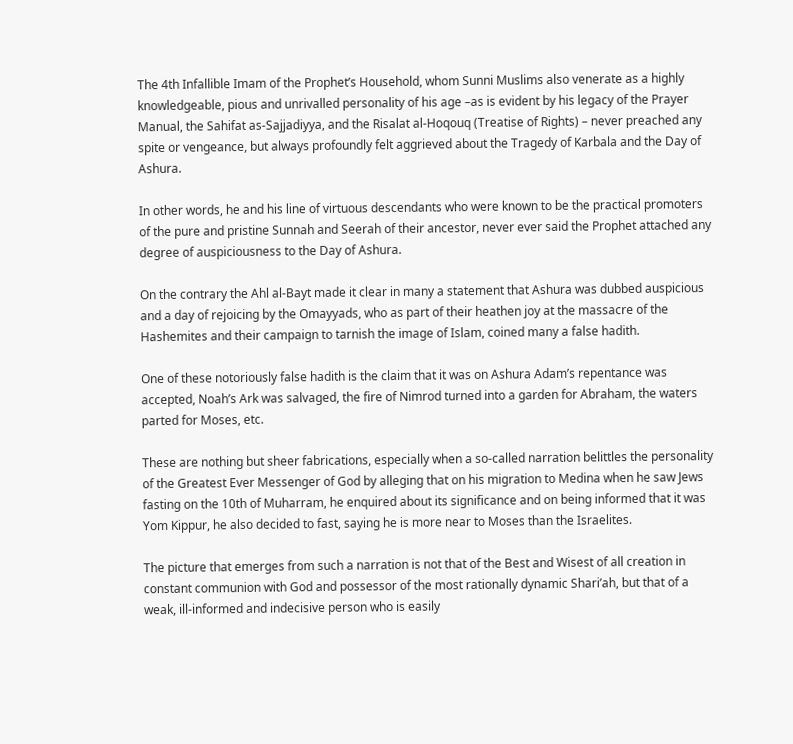The 4th Infallible Imam of the Prophet’s Household, whom Sunni Muslims also venerate as a highly knowledgeable, pious and unrivalled personality of his age –as is evident by his legacy of the Prayer Manual, the Sahifat as-Sajjadiyya, and the Risalat al-Hoqouq (Treatise of Rights) – never preached any spite or vengeance, but always profoundly felt aggrieved about the Tragedy of Karbala and the Day of Ashura.

In other words, he and his line of virtuous descendants who were known to be the practical promoters of the pure and pristine Sunnah and Seerah of their ancestor, never ever said the Prophet attached any degree of auspiciousness to the Day of Ashura.

On the contrary the Ahl al-Bayt made it clear in many a statement that Ashura was dubbed auspicious and a day of rejoicing by the Omayyads, who as part of their heathen joy at the massacre of the Hashemites and their campaign to tarnish the image of Islam, coined many a false hadith.

One of these notoriously false hadith is the claim that it was on Ashura Adam’s repentance was accepted, Noah’s Ark was salvaged, the fire of Nimrod turned into a garden for Abraham, the waters parted for Moses, etc.

These are nothing but sheer fabrications, especially when a so-called narration belittles the personality of the Greatest Ever Messenger of God by alleging that on his migration to Medina when he saw Jews fasting on the 10th of Muharram, he enquired about its significance and on being informed that it was Yom Kippur, he also decided to fast, saying he is more near to Moses than the Israelites.

The picture that emerges from such a narration is not that of the Best and Wisest of all creation in constant communion with God and possessor of the most rationally dynamic Shari’ah, but that of a weak, ill-informed and indecisive person who is easily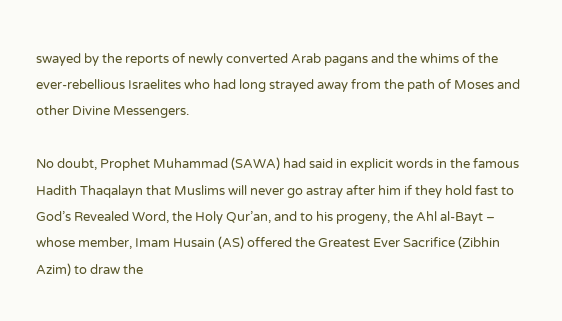swayed by the reports of newly converted Arab pagans and the whims of the ever-rebellious Israelites who had long strayed away from the path of Moses and other Divine Messengers.

No doubt, Prophet Muhammad (SAWA) had said in explicit words in the famous Hadith Thaqalayn that Muslims will never go astray after him if they hold fast to God’s Revealed Word, the Holy Qur’an, and to his progeny, the Ahl al-Bayt – whose member, Imam Husain (AS) offered the Greatest Ever Sacrifice (Zibhin Azim) to draw the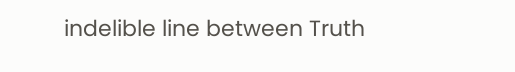indelible line between Truth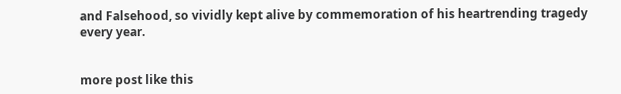and Falsehood, so vividly kept alive by commemoration of his heartrending tragedy every year.


more post like this